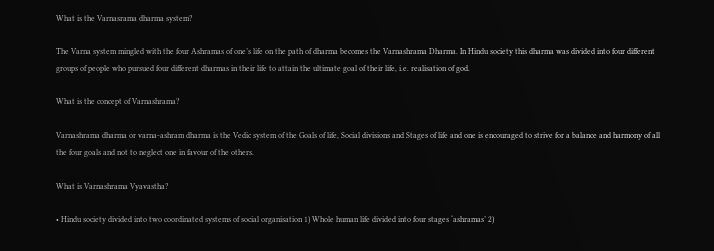What is the Varnasrama dharma system?

The Varna system mingled with the four Ashramas of one’s life on the path of dharma becomes the Varnashrama Dharma. In Hindu society this dharma was divided into four different groups of people who pursued four different dharmas in their life to attain the ultimate goal of their life, i.e. realisation of god.

What is the concept of Varnashrama?

Varnashrama dharma or varna-ashram dharma is the Vedic system of the Goals of life, Social divisions and Stages of life and one is encouraged to strive for a balance and harmony of all the four goals and not to neglect one in favour of the others.

What is Varnashrama Vyavastha?

• Hindu society divided into two coordinated systems of social organisation 1) Whole human life divided into four stages ‘ashramas’ 2)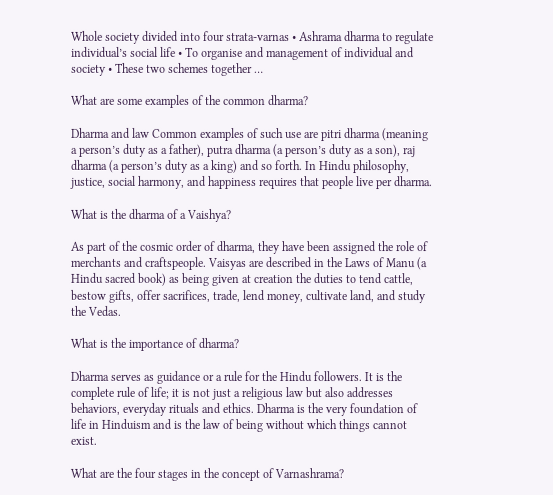Whole society divided into four strata-varnas • Ashrama dharma to regulate individual’s social life • To organise and management of individual and society • These two schemes together …

What are some examples of the common dharma?

Dharma and law Common examples of such use are pitri dharma (meaning a person’s duty as a father), putra dharma (a person’s duty as a son), raj dharma (a person’s duty as a king) and so forth. In Hindu philosophy, justice, social harmony, and happiness requires that people live per dharma.

What is the dharma of a Vaishya?

As part of the cosmic order of dharma, they have been assigned the role of merchants and craftspeople. Vaisyas are described in the Laws of Manu (a Hindu sacred book) as being given at creation the duties to tend cattle, bestow gifts, offer sacrifices, trade, lend money, cultivate land, and study the Vedas.

What is the importance of dharma?

Dharma serves as guidance or a rule for the Hindu followers. It is the complete rule of life; it is not just a religious law but also addresses behaviors, everyday rituals and ethics. Dharma is the very foundation of life in Hinduism and is the law of being without which things cannot exist.

What are the four stages in the concept of Varnashrama?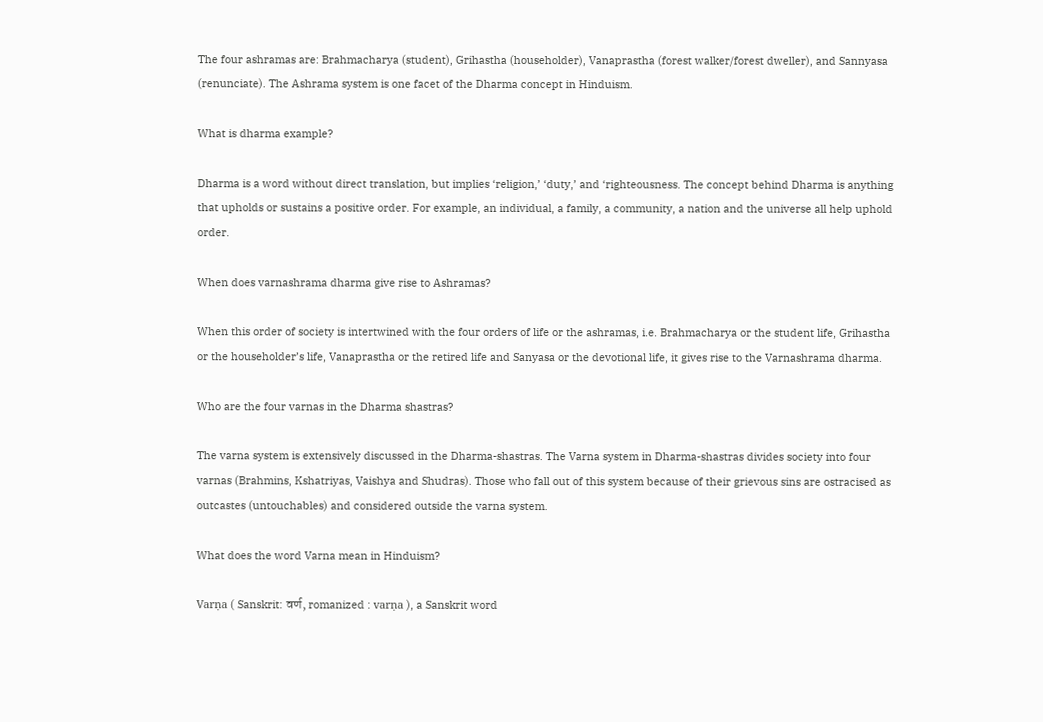The four ashramas are: Brahmacharya (student), Grihastha (householder), Vanaprastha (forest walker/forest dweller), and Sannyasa (renunciate). The Ashrama system is one facet of the Dharma concept in Hinduism.

What is dharma example?

Dharma is a word without direct translation, but implies ‘religion,’ ‘duty,’ and ‘righteousness. The concept behind Dharma is anything that upholds or sustains a positive order. For example, an individual, a family, a community, a nation and the universe all help uphold order.

When does varnashrama dharma give rise to Ashramas?

When this order of society is intertwined with the four orders of life or the ashramas, i.e. Brahmacharya or the student life, Grihastha or the householder’s life, Vanaprastha or the retired life and Sanyasa or the devotional life, it gives rise to the Varnashrama dharma.

Who are the four varnas in the Dharma shastras?

The varna system is extensively discussed in the Dharma-shastras. The Varna system in Dharma-shastras divides society into four varnas (Brahmins, Kshatriyas, Vaishya and Shudras). Those who fall out of this system because of their grievous sins are ostracised as outcastes (untouchables) and considered outside the varna system.

What does the word Varna mean in Hinduism?

Varṇa ( Sanskrit: वर्ण, romanized : varṇa ), a Sanskrit word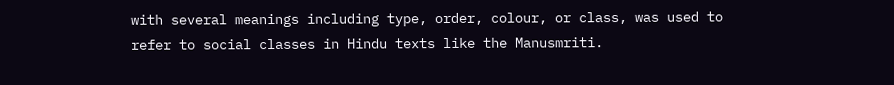with several meanings including type, order, colour, or class, was used to refer to social classes in Hindu texts like the Manusmriti.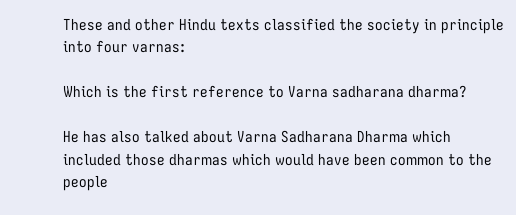These and other Hindu texts classified the society in principle into four varnas:

Which is the first reference to Varna sadharana dharma?

He has also talked about Varna Sadharana Dharma which included those dharmas which would have been common to the people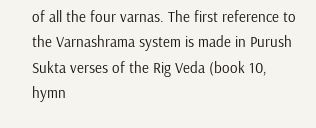of all the four varnas. The first reference to the Varnashrama system is made in Purush Sukta verses of the Rig Veda (book 10, hymn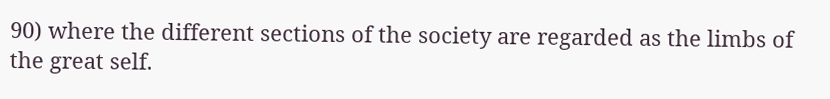90) where the different sections of the society are regarded as the limbs of the great self.